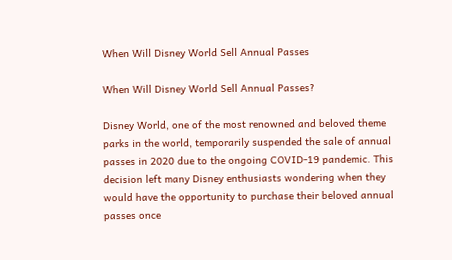When Will Disney World Sell Annual Passes

When Will Disney World Sell Annual Passes?

Disney World, one of the most renowned and beloved theme parks in the world, temporarily suspended the sale of annual passes in 2020 due to the ongoing COVID-19 pandemic. This decision left many Disney enthusiasts wondering when they would have the opportunity to purchase their beloved annual passes once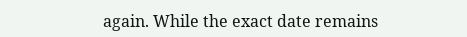again. While the exact date remains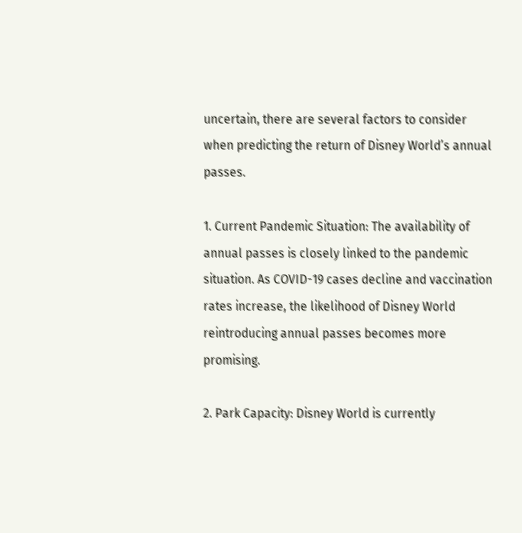uncertain, there are several factors to consider when predicting the return of Disney World’s annual passes.

1. Current Pandemic Situation: The availability of annual passes is closely linked to the pandemic situation. As COVID-19 cases decline and vaccination rates increase, the likelihood of Disney World reintroducing annual passes becomes more promising.

2. Park Capacity: Disney World is currently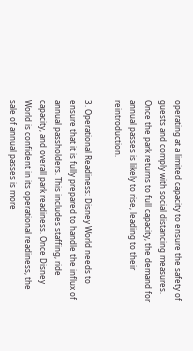operating at a limited capacity to ensure the safety of guests and comply with social distancing measures. Once the park returns to full capacity, the demand for annual passes is likely to rise, leading to their reintroduction.

3. Operational Readiness: Disney World needs to ensure that it is fully prepared to handle the influx of annual passholders. This includes staffing, ride capacity, and overall park readiness. Once Disney World is confident in its operational readiness, the sale of annual passes is more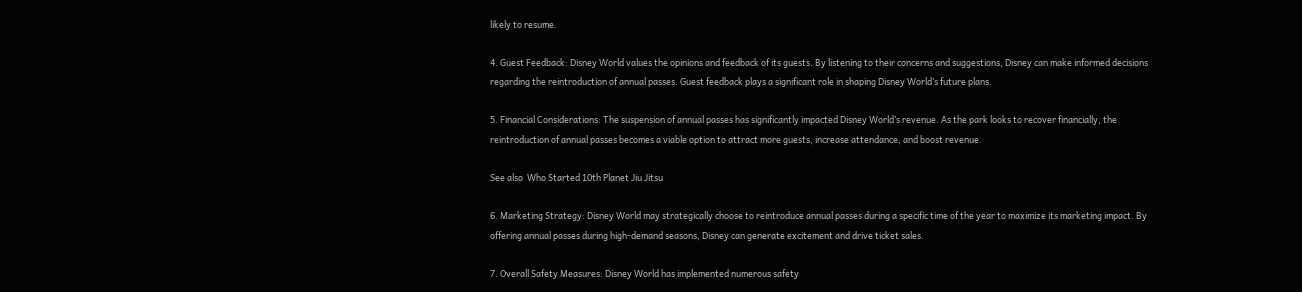likely to resume.

4. Guest Feedback: Disney World values the opinions and feedback of its guests. By listening to their concerns and suggestions, Disney can make informed decisions regarding the reintroduction of annual passes. Guest feedback plays a significant role in shaping Disney World’s future plans.

5. Financial Considerations: The suspension of annual passes has significantly impacted Disney World’s revenue. As the park looks to recover financially, the reintroduction of annual passes becomes a viable option to attract more guests, increase attendance, and boost revenue.

See also  Who Started 10th Planet Jiu Jitsu

6. Marketing Strategy: Disney World may strategically choose to reintroduce annual passes during a specific time of the year to maximize its marketing impact. By offering annual passes during high-demand seasons, Disney can generate excitement and drive ticket sales.

7. Overall Safety Measures: Disney World has implemented numerous safety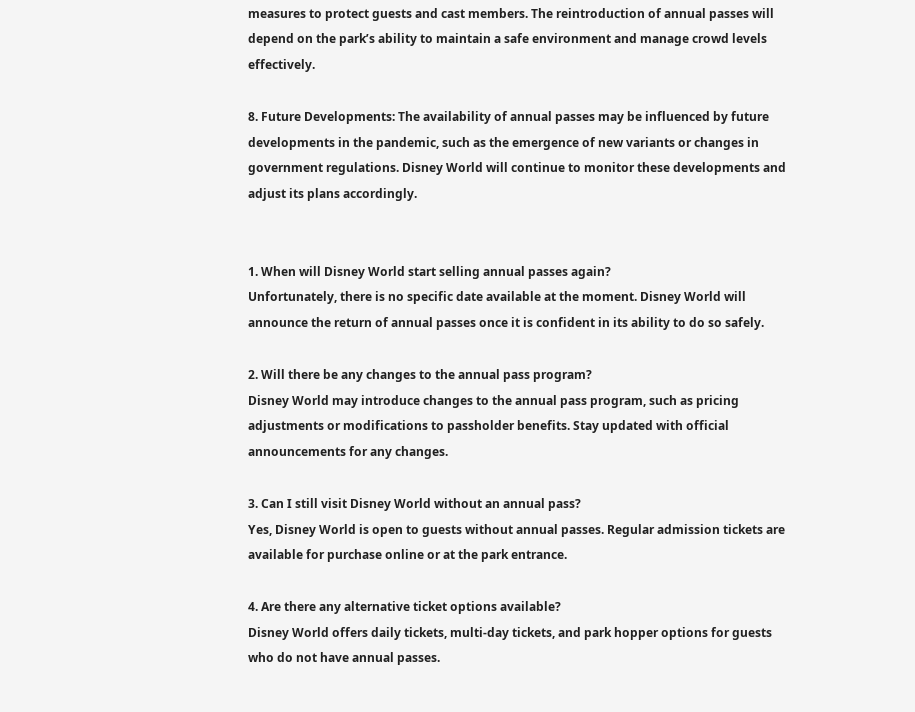measures to protect guests and cast members. The reintroduction of annual passes will depend on the park’s ability to maintain a safe environment and manage crowd levels effectively.

8. Future Developments: The availability of annual passes may be influenced by future developments in the pandemic, such as the emergence of new variants or changes in government regulations. Disney World will continue to monitor these developments and adjust its plans accordingly.


1. When will Disney World start selling annual passes again?
Unfortunately, there is no specific date available at the moment. Disney World will announce the return of annual passes once it is confident in its ability to do so safely.

2. Will there be any changes to the annual pass program?
Disney World may introduce changes to the annual pass program, such as pricing adjustments or modifications to passholder benefits. Stay updated with official announcements for any changes.

3. Can I still visit Disney World without an annual pass?
Yes, Disney World is open to guests without annual passes. Regular admission tickets are available for purchase online or at the park entrance.

4. Are there any alternative ticket options available?
Disney World offers daily tickets, multi-day tickets, and park hopper options for guests who do not have annual passes.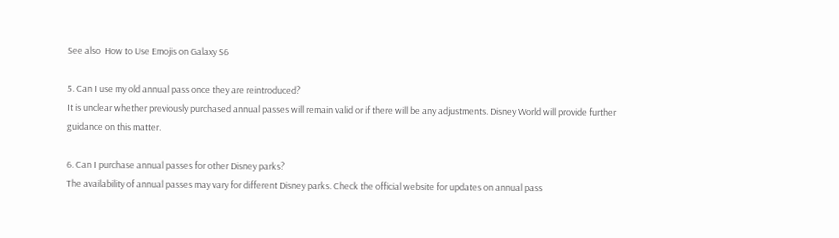See also  How to Use Emojis on Galaxy S6

5. Can I use my old annual pass once they are reintroduced?
It is unclear whether previously purchased annual passes will remain valid or if there will be any adjustments. Disney World will provide further guidance on this matter.

6. Can I purchase annual passes for other Disney parks?
The availability of annual passes may vary for different Disney parks. Check the official website for updates on annual pass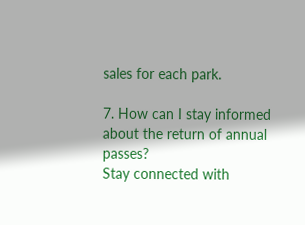sales for each park.

7. How can I stay informed about the return of annual passes?
Stay connected with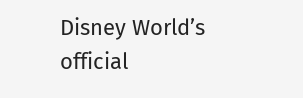Disney World’s official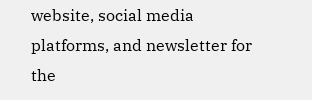website, social media platforms, and newsletter for the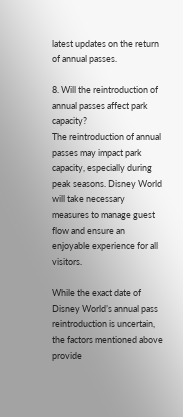latest updates on the return of annual passes.

8. Will the reintroduction of annual passes affect park capacity?
The reintroduction of annual passes may impact park capacity, especially during peak seasons. Disney World will take necessary measures to manage guest flow and ensure an enjoyable experience for all visitors.

While the exact date of Disney World’s annual pass reintroduction is uncertain, the factors mentioned above provide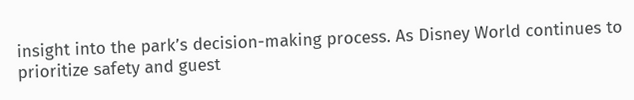insight into the park’s decision-making process. As Disney World continues to prioritize safety and guest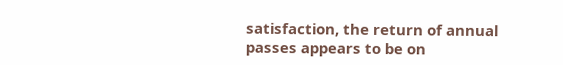satisfaction, the return of annual passes appears to be on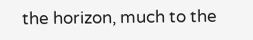the horizon, much to the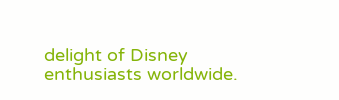delight of Disney enthusiasts worldwide.